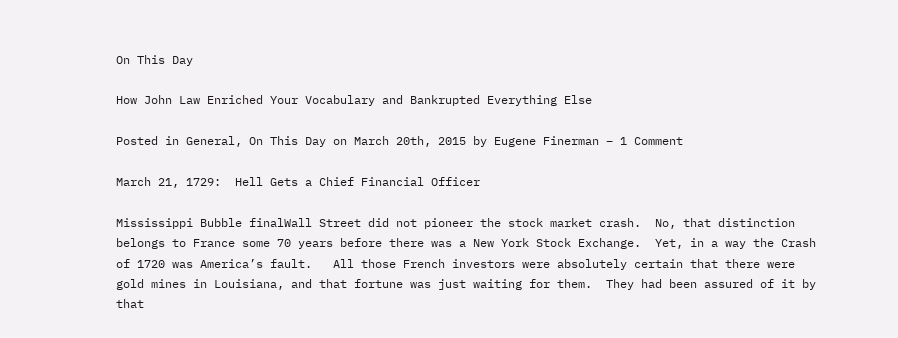On This Day

How John Law Enriched Your Vocabulary and Bankrupted Everything Else

Posted in General, On This Day on March 20th, 2015 by Eugene Finerman – 1 Comment

March 21, 1729:  Hell Gets a Chief Financial Officer

Mississippi Bubble finalWall Street did not pioneer the stock market crash.  No, that distinction belongs to France some 70 years before there was a New York Stock Exchange.  Yet, in a way the Crash of 1720 was America’s fault.   All those French investors were absolutely certain that there were gold mines in Louisiana, and that fortune was just waiting for them.  They had been assured of it by that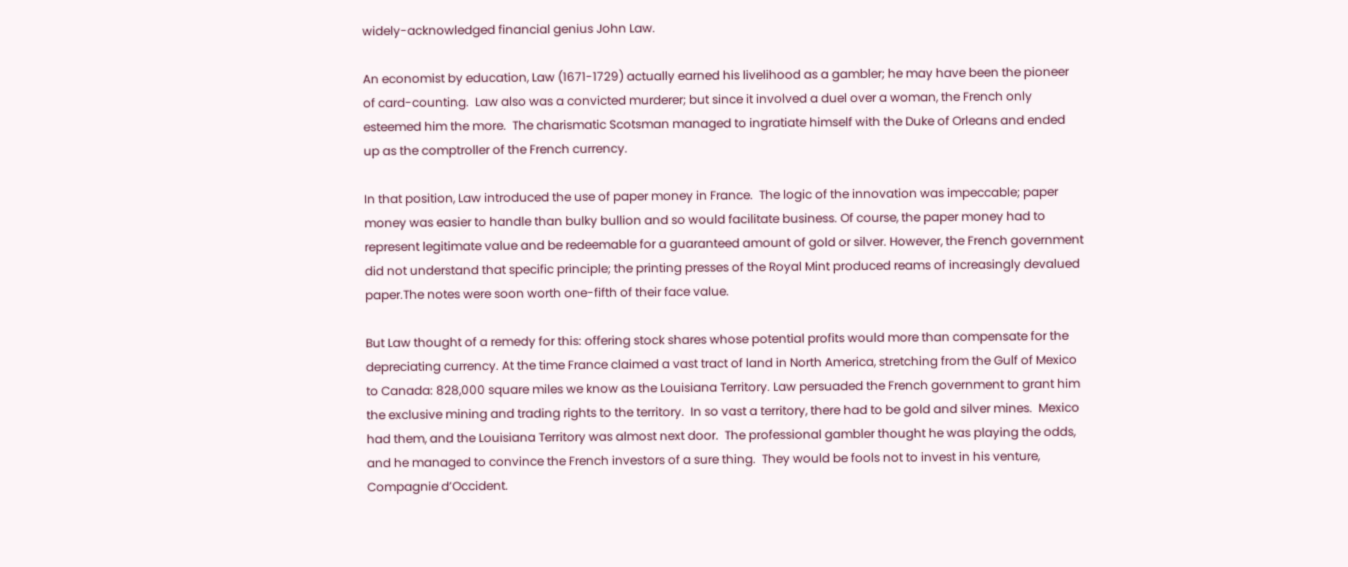widely-acknowledged financial genius John Law.

An economist by education, Law (1671-1729) actually earned his livelihood as a gambler; he may have been the pioneer of card-counting.  Law also was a convicted murderer; but since it involved a duel over a woman, the French only esteemed him the more.  The charismatic Scotsman managed to ingratiate himself with the Duke of Orleans and ended up as the comptroller of the French currency.

In that position, Law introduced the use of paper money in France.  The logic of the innovation was impeccable; paper money was easier to handle than bulky bullion and so would facilitate business. Of course, the paper money had to represent legitimate value and be redeemable for a guaranteed amount of gold or silver. However, the French government did not understand that specific principle; the printing presses of the Royal Mint produced reams of increasingly devalued paper.The notes were soon worth one-fifth of their face value.

But Law thought of a remedy for this: offering stock shares whose potential profits would more than compensate for the depreciating currency. At the time France claimed a vast tract of land in North America, stretching from the Gulf of Mexico to Canada: 828,000 square miles we know as the Louisiana Territory. Law persuaded the French government to grant him the exclusive mining and trading rights to the territory.  In so vast a territory, there had to be gold and silver mines.  Mexico had them, and the Louisiana Territory was almost next door.  The professional gambler thought he was playing the odds, and he managed to convince the French investors of a sure thing.  They would be fools not to invest in his venture, Compagnie d’Occident.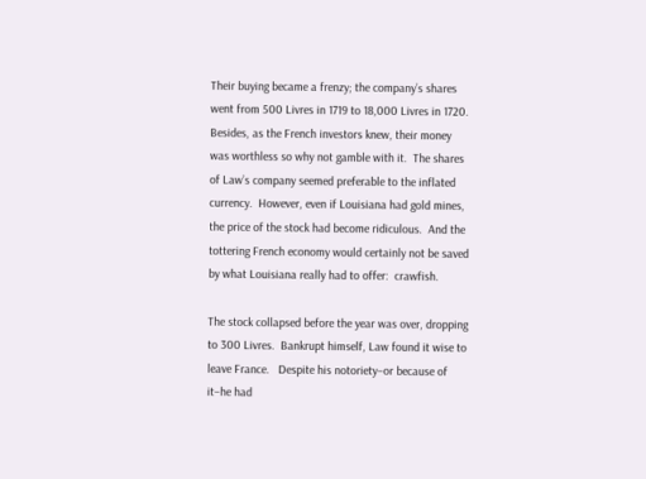Their buying became a frenzy; the company’s shares went from 500 Livres in 1719 to 18,000 Livres in 1720.  Besides, as the French investors knew, their money was worthless so why not gamble with it.  The shares of Law’s company seemed preferable to the inflated currency.  However, even if Louisiana had gold mines, the price of the stock had become ridiculous.  And the tottering French economy would certainly not be saved by what Louisiana really had to offer:  crawfish.

The stock collapsed before the year was over, dropping to 300 Livres.  Bankrupt himself, Law found it wise to leave France.   Despite his notoriety–or because of it–he had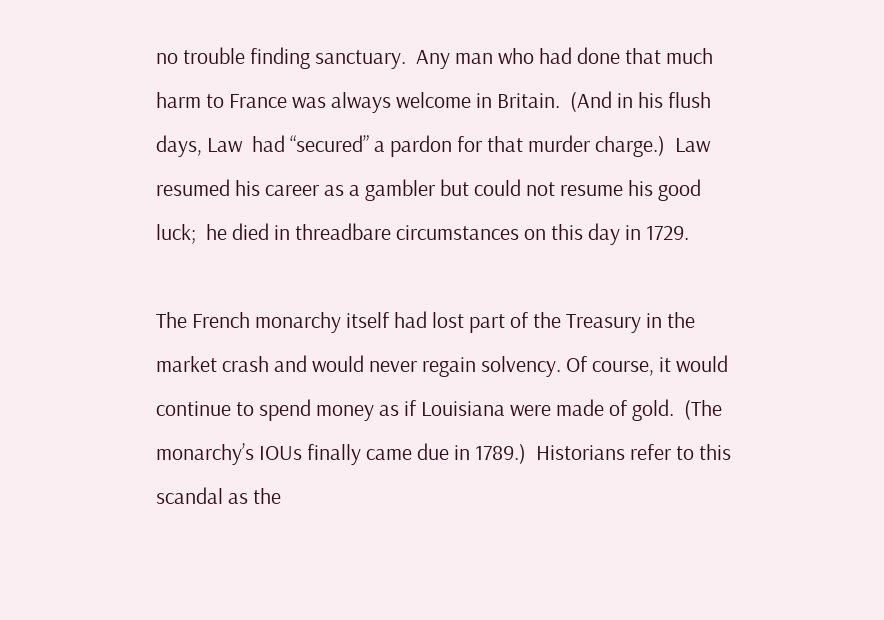no trouble finding sanctuary.  Any man who had done that much harm to France was always welcome in Britain.  (And in his flush days, Law  had “secured” a pardon for that murder charge.)  Law resumed his career as a gambler but could not resume his good luck;  he died in threadbare circumstances on this day in 1729.

The French monarchy itself had lost part of the Treasury in the market crash and would never regain solvency. Of course, it would continue to spend money as if Louisiana were made of gold.  (The monarchy’s IOUs finally came due in 1789.)  Historians refer to this scandal as the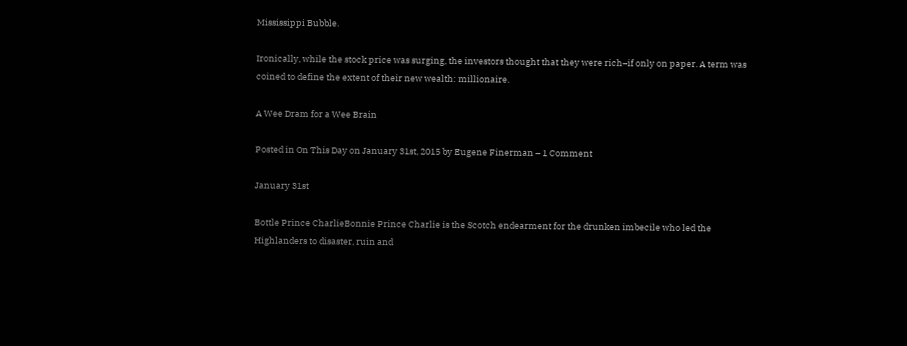Mississippi Bubble.

Ironically, while the stock price was surging, the investors thought that they were rich–if only on paper. A term was coined to define the extent of their new wealth: millionaire.

A Wee Dram for a Wee Brain

Posted in On This Day on January 31st, 2015 by Eugene Finerman – 1 Comment

January 31st

Bottle Prince CharlieBonnie Prince Charlie is the Scotch endearment for the drunken imbecile who led the Highlanders to disaster, ruin and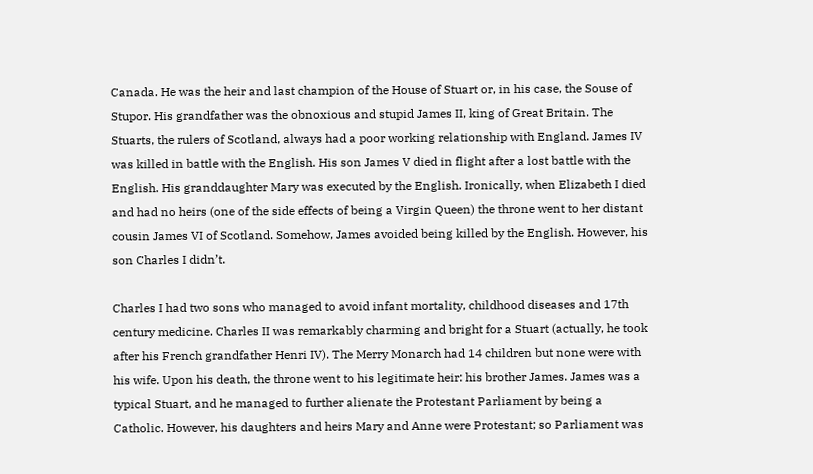Canada. He was the heir and last champion of the House of Stuart or, in his case, the Souse of Stupor. His grandfather was the obnoxious and stupid James II, king of Great Britain. The Stuarts, the rulers of Scotland, always had a poor working relationship with England. James IV was killed in battle with the English. His son James V died in flight after a lost battle with the English. His granddaughter Mary was executed by the English. Ironically, when Elizabeth I died and had no heirs (one of the side effects of being a Virgin Queen) the throne went to her distant cousin James VI of Scotland. Somehow, James avoided being killed by the English. However, his son Charles I didn’t.

Charles I had two sons who managed to avoid infant mortality, childhood diseases and 17th century medicine. Charles II was remarkably charming and bright for a Stuart (actually, he took after his French grandfather Henri IV). The Merry Monarch had 14 children but none were with his wife. Upon his death, the throne went to his legitimate heir: his brother James. James was a typical Stuart, and he managed to further alienate the Protestant Parliament by being a Catholic. However, his daughters and heirs Mary and Anne were Protestant; so Parliament was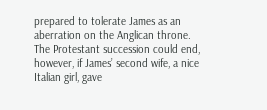prepared to tolerate James as an aberration on the Anglican throne. The Protestant succession could end, however, if James’ second wife, a nice Italian girl, gave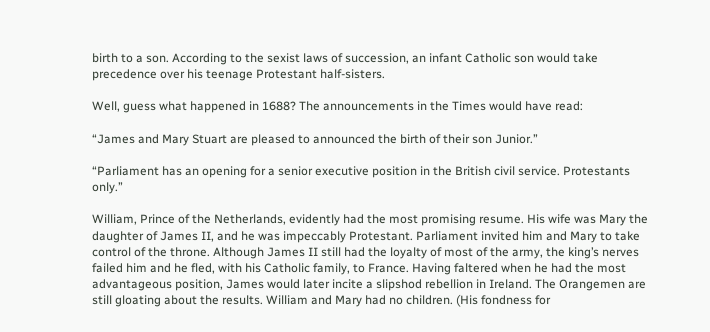birth to a son. According to the sexist laws of succession, an infant Catholic son would take precedence over his teenage Protestant half-sisters.

Well, guess what happened in 1688? The announcements in the Times would have read:

“James and Mary Stuart are pleased to announced the birth of their son Junior.”

“Parliament has an opening for a senior executive position in the British civil service. Protestants only.”

William, Prince of the Netherlands, evidently had the most promising resume. His wife was Mary the daughter of James II, and he was impeccably Protestant. Parliament invited him and Mary to take control of the throne. Although James II still had the loyalty of most of the army, the king’s nerves failed him and he fled, with his Catholic family, to France. Having faltered when he had the most advantageous position, James would later incite a slipshod rebellion in Ireland. The Orangemen are still gloating about the results. William and Mary had no children. (His fondness for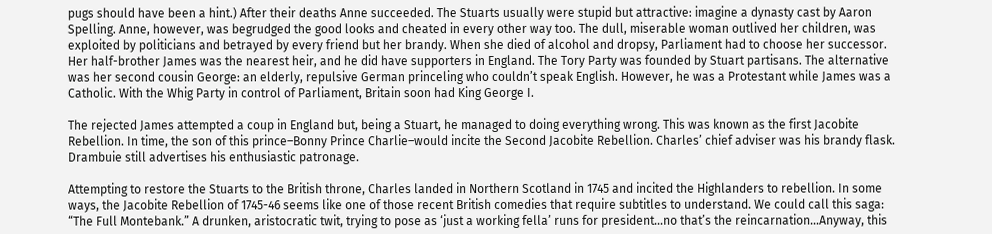pugs should have been a hint.) After their deaths Anne succeeded. The Stuarts usually were stupid but attractive: imagine a dynasty cast by Aaron Spelling. Anne, however, was begrudged the good looks and cheated in every other way too. The dull, miserable woman outlived her children, was exploited by politicians and betrayed by every friend but her brandy. When she died of alcohol and dropsy, Parliament had to choose her successor. Her half-brother James was the nearest heir, and he did have supporters in England. The Tory Party was founded by Stuart partisans. The alternative was her second cousin George: an elderly, repulsive German princeling who couldn’t speak English. However, he was a Protestant while James was a Catholic. With the Whig Party in control of Parliament, Britain soon had King George I.

The rejected James attempted a coup in England but, being a Stuart, he managed to doing everything wrong. This was known as the first Jacobite Rebellion. In time, the son of this prince–Bonny Prince Charlie–would incite the Second Jacobite Rebellion. Charles’ chief adviser was his brandy flask. Drambuie still advertises his enthusiastic patronage.

Attempting to restore the Stuarts to the British throne, Charles landed in Northern Scotland in 1745 and incited the Highlanders to rebellion. In some ways, the Jacobite Rebellion of 1745-46 seems like one of those recent British comedies that require subtitles to understand. We could call this saga: “The Full Montebank.” A drunken, aristocratic twit, trying to pose as ‘just a working fella’ runs for president…no that’s the reincarnation…Anyway, this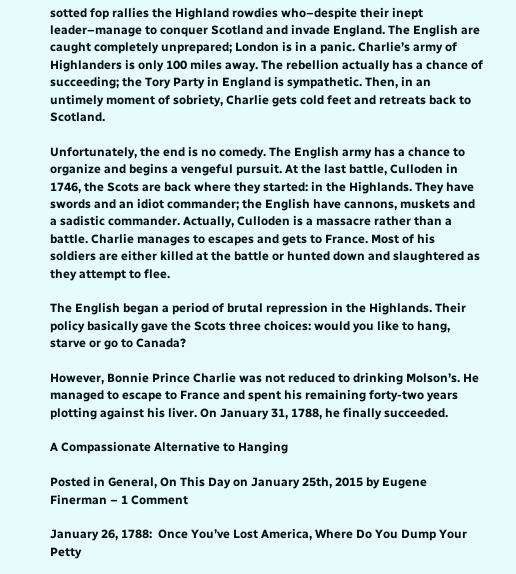sotted fop rallies the Highland rowdies who–despite their inept leader–manage to conquer Scotland and invade England. The English are caught completely unprepared; London is in a panic. Charlie’s army of Highlanders is only 100 miles away. The rebellion actually has a chance of succeeding; the Tory Party in England is sympathetic. Then, in an untimely moment of sobriety, Charlie gets cold feet and retreats back to Scotland.

Unfortunately, the end is no comedy. The English army has a chance to organize and begins a vengeful pursuit. At the last battle, Culloden in 1746, the Scots are back where they started: in the Highlands. They have swords and an idiot commander; the English have cannons, muskets and a sadistic commander. Actually, Culloden is a massacre rather than a battle. Charlie manages to escapes and gets to France. Most of his soldiers are either killed at the battle or hunted down and slaughtered as they attempt to flee.

The English began a period of brutal repression in the Highlands. Their policy basically gave the Scots three choices: would you like to hang, starve or go to Canada?

However, Bonnie Prince Charlie was not reduced to drinking Molson’s. He managed to escape to France and spent his remaining forty-two years plotting against his liver. On January 31, 1788, he finally succeeded.

A Compassionate Alternative to Hanging

Posted in General, On This Day on January 25th, 2015 by Eugene Finerman – 1 Comment

January 26, 1788:  Once You’ve Lost America, Where Do You Dump Your Petty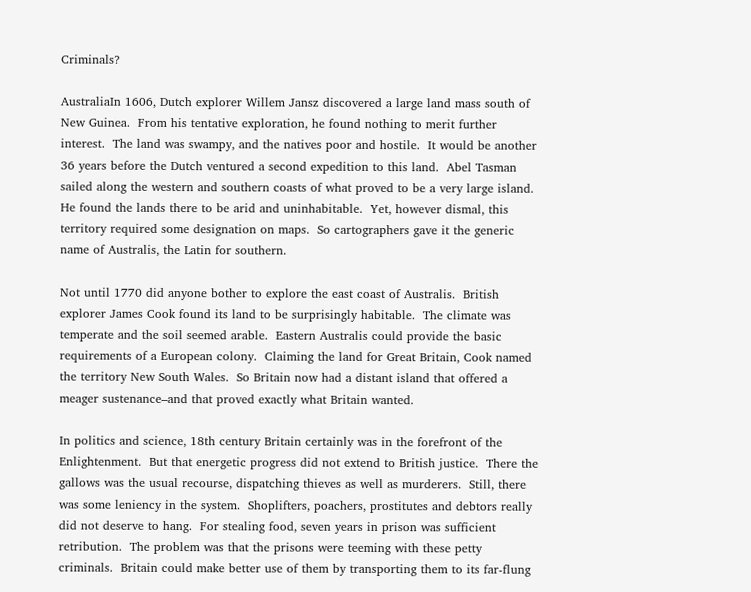Criminals?

AustraliaIn 1606, Dutch explorer Willem Jansz discovered a large land mass south of New Guinea.  From his tentative exploration, he found nothing to merit further interest.  The land was swampy, and the natives poor and hostile.  It would be another 36 years before the Dutch ventured a second expedition to this land.  Abel Tasman sailed along the western and southern coasts of what proved to be a very large island.  He found the lands there to be arid and uninhabitable.  Yet, however dismal, this territory required some designation on maps.  So cartographers gave it the generic name of Australis, the Latin for southern.

Not until 1770 did anyone bother to explore the east coast of Australis.  British explorer James Cook found its land to be surprisingly habitable.  The climate was temperate and the soil seemed arable.  Eastern Australis could provide the basic requirements of a European colony.  Claiming the land for Great Britain, Cook named the territory New South Wales.  So Britain now had a distant island that offered a meager sustenance–and that proved exactly what Britain wanted.

In politics and science, 18th century Britain certainly was in the forefront of the Enlightenment.  But that energetic progress did not extend to British justice.  There the gallows was the usual recourse, dispatching thieves as well as murderers.  Still, there was some leniency in the system.  Shoplifters, poachers, prostitutes and debtors really did not deserve to hang.  For stealing food, seven years in prison was sufficient retribution.  The problem was that the prisons were teeming with these petty criminals.  Britain could make better use of them by transporting them to its far-flung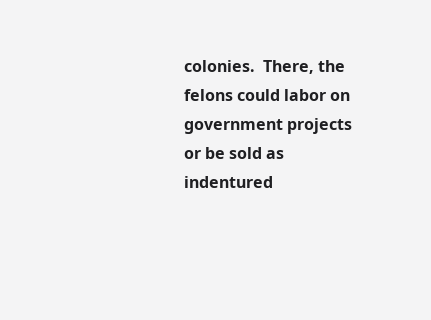colonies.  There, the felons could labor on government projects or be sold as indentured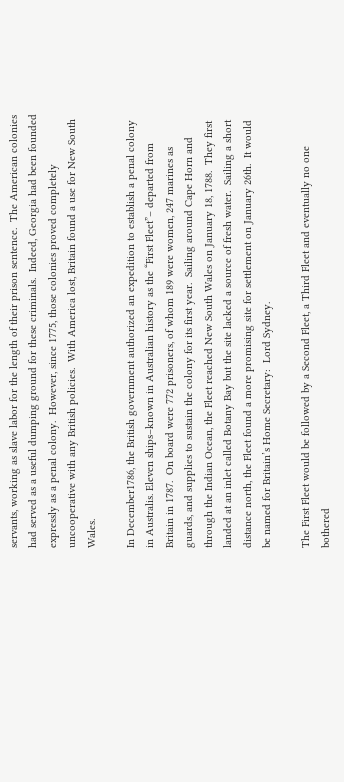servants, working as slave labor for the length of their prison sentence.  The American colonies had served as a useful dumping ground for these criminals.  Indeed, Georgia had been founded expressly as a penal colony.  However, since 1775, those colonies proved completely uncooperative with any British policies.  With America lost, Britain found a use for New South Wales.

In December1786, the British government authorized an expedition to establish a penal colony in Australis. Eleven ships–known in Australian history as the “First Fleet”– departed from Britain in 1787.  On board were 772 prisoners, of whom 189 were women, 247 marines as guards, and supplies to sustain the colony for its first year.  Sailing around Cape Horn and through the Indian Ocean, the Fleet reached New South Wales on January 18, 1788.  They first landed at an inlet called Botany Bay but the site lacked a source of fresh water.  Sailing a short distance north, the Fleet found a more promising site for settlement on January 26th.  It would be named for Britain’s Home Secretary:  Lord Sydney.

The First Fleet would be followed by a Second Fleet, a Third Fleet and eventually no one bothered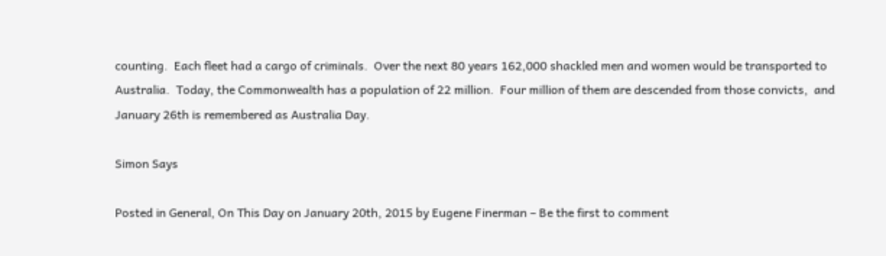counting.  Each fleet had a cargo of criminals.  Over the next 80 years 162,000 shackled men and women would be transported to Australia.  Today, the Commonwealth has a population of 22 million.  Four million of them are descended from those convicts,  and January 26th is remembered as Australia Day.

Simon Says

Posted in General, On This Day on January 20th, 2015 by Eugene Finerman – Be the first to comment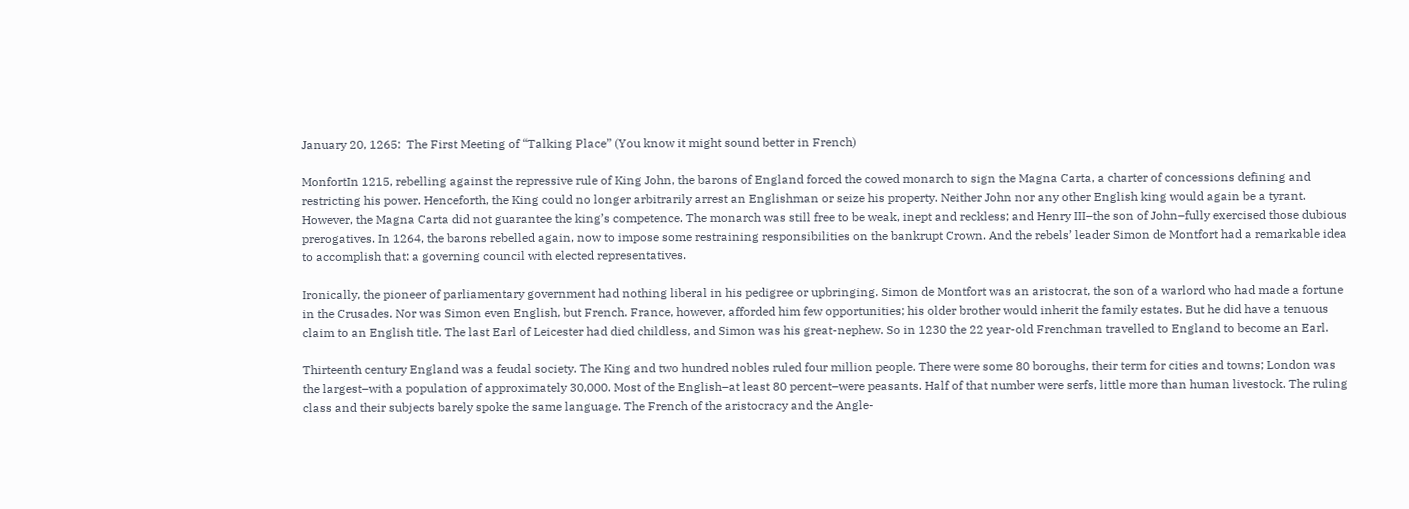January 20, 1265:  The First Meeting of “Talking Place” (You know it might sound better in French)

MonfortIn 1215, rebelling against the repressive rule of King John, the barons of England forced the cowed monarch to sign the Magna Carta, a charter of concessions defining and restricting his power. Henceforth, the King could no longer arbitrarily arrest an Englishman or seize his property. Neither John nor any other English king would again be a tyrant. However, the Magna Carta did not guarantee the king’s competence. The monarch was still free to be weak, inept and reckless; and Henry III–the son of John–fully exercised those dubious prerogatives. In 1264, the barons rebelled again, now to impose some restraining responsibilities on the bankrupt Crown. And the rebels’ leader Simon de Montfort had a remarkable idea to accomplish that: a governing council with elected representatives.

Ironically, the pioneer of parliamentary government had nothing liberal in his pedigree or upbringing. Simon de Montfort was an aristocrat, the son of a warlord who had made a fortune in the Crusades. Nor was Simon even English, but French. France, however, afforded him few opportunities; his older brother would inherit the family estates. But he did have a tenuous claim to an English title. The last Earl of Leicester had died childless, and Simon was his great-nephew. So in 1230 the 22 year-old Frenchman travelled to England to become an Earl.

Thirteenth century England was a feudal society. The King and two hundred nobles ruled four million people. There were some 80 boroughs, their term for cities and towns; London was the largest–with a population of approximately 30,000. Most of the English–at least 80 percent–were peasants. Half of that number were serfs, little more than human livestock. The ruling class and their subjects barely spoke the same language. The French of the aristocracy and the Angle-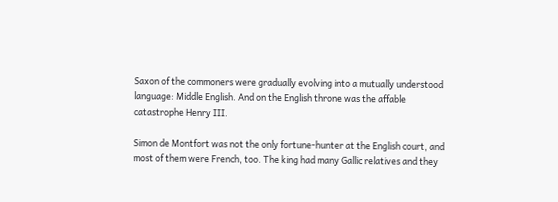Saxon of the commoners were gradually evolving into a mutually understood language: Middle English. And on the English throne was the affable catastrophe Henry III.

Simon de Montfort was not the only fortune-hunter at the English court, and most of them were French, too. The king had many Gallic relatives and they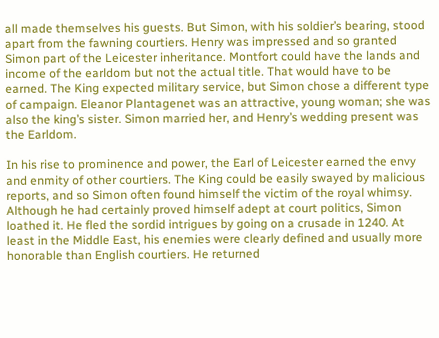all made themselves his guests. But Simon, with his soldier’s bearing, stood apart from the fawning courtiers. Henry was impressed and so granted Simon part of the Leicester inheritance. Montfort could have the lands and income of the earldom but not the actual title. That would have to be earned. The King expected military service, but Simon chose a different type of campaign. Eleanor Plantagenet was an attractive, young woman; she was also the king’s sister. Simon married her, and Henry’s wedding present was the Earldom.

In his rise to prominence and power, the Earl of Leicester earned the envy and enmity of other courtiers. The King could be easily swayed by malicious reports, and so Simon often found himself the victim of the royal whimsy. Although he had certainly proved himself adept at court politics, Simon loathed it. He fled the sordid intrigues by going on a crusade in 1240. At least in the Middle East, his enemies were clearly defined and usually more honorable than English courtiers. He returned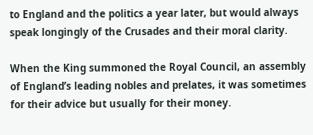to England and the politics a year later, but would always speak longingly of the Crusades and their moral clarity.

When the King summoned the Royal Council, an assembly of England’s leading nobles and prelates, it was sometimes for their advice but usually for their money.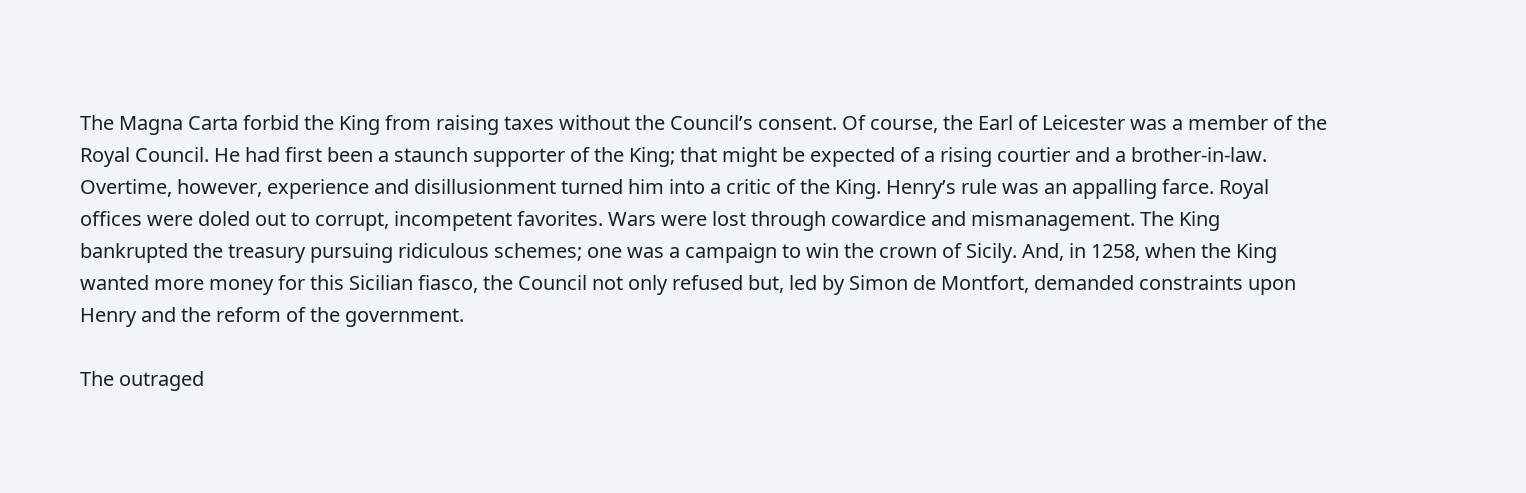The Magna Carta forbid the King from raising taxes without the Council’s consent. Of course, the Earl of Leicester was a member of the Royal Council. He had first been a staunch supporter of the King; that might be expected of a rising courtier and a brother-in-law. Overtime, however, experience and disillusionment turned him into a critic of the King. Henry’s rule was an appalling farce. Royal offices were doled out to corrupt, incompetent favorites. Wars were lost through cowardice and mismanagement. The King bankrupted the treasury pursuing ridiculous schemes; one was a campaign to win the crown of Sicily. And, in 1258, when the King wanted more money for this Sicilian fiasco, the Council not only refused but, led by Simon de Montfort, demanded constraints upon Henry and the reform of the government.

The outraged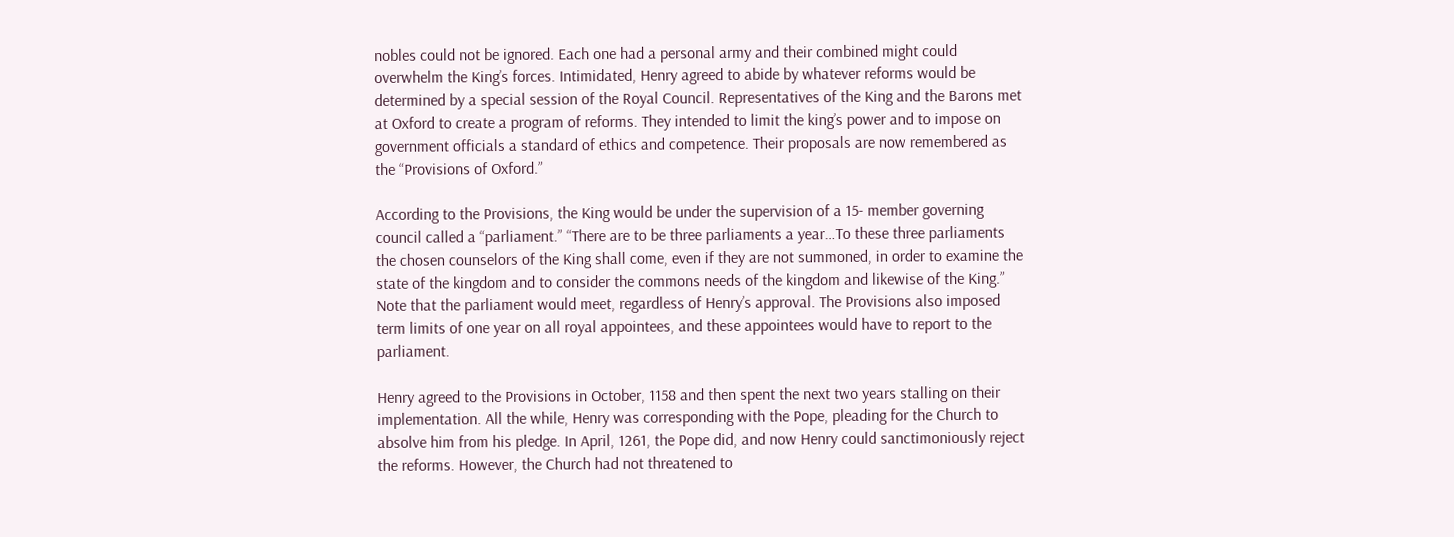nobles could not be ignored. Each one had a personal army and their combined might could overwhelm the King’s forces. Intimidated, Henry agreed to abide by whatever reforms would be determined by a special session of the Royal Council. Representatives of the King and the Barons met at Oxford to create a program of reforms. They intended to limit the king’s power and to impose on government officials a standard of ethics and competence. Their proposals are now remembered as the “Provisions of Oxford.”

According to the Provisions, the King would be under the supervision of a 15- member governing council called a “parliament.” “There are to be three parliaments a year…To these three parliaments the chosen counselors of the King shall come, even if they are not summoned, in order to examine the state of the kingdom and to consider the commons needs of the kingdom and likewise of the King.” Note that the parliament would meet, regardless of Henry’s approval. The Provisions also imposed term limits of one year on all royal appointees, and these appointees would have to report to the parliament.

Henry agreed to the Provisions in October, 1158 and then spent the next two years stalling on their implementation. All the while, Henry was corresponding with the Pope, pleading for the Church to absolve him from his pledge. In April, 1261, the Pope did, and now Henry could sanctimoniously reject the reforms. However, the Church had not threatened to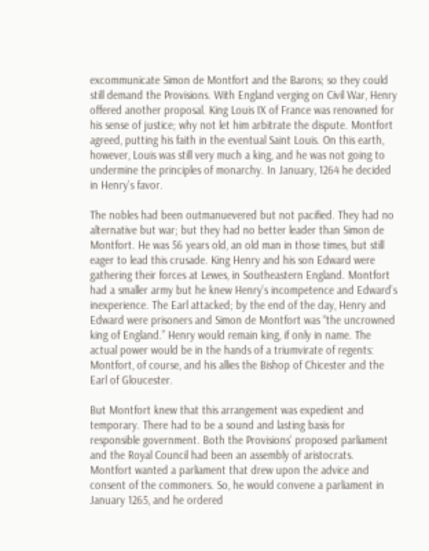excommunicate Simon de Montfort and the Barons; so they could still demand the Provisions. With England verging on Civil War, Henry offered another proposal. King Louis IX of France was renowned for his sense of justice; why not let him arbitrate the dispute. Montfort agreed, putting his faith in the eventual Saint Louis. On this earth, however, Louis was still very much a king, and he was not going to undermine the principles of monarchy. In January, 1264 he decided in Henry’s favor.

The nobles had been outmanuevered but not pacified. They had no alternative but war; but they had no better leader than Simon de Montfort. He was 56 years old, an old man in those times, but still eager to lead this crusade. King Henry and his son Edward were gathering their forces at Lewes, in Southeastern England. Montfort had a smaller army but he knew Henry’s incompetence and Edward’s inexperience. The Earl attacked; by the end of the day, Henry and Edward were prisoners and Simon de Montfort was “the uncrowned king of England.” Henry would remain king, if only in name. The actual power would be in the hands of a triumvirate of regents: Montfort, of course, and his allies the Bishop of Chicester and the Earl of Gloucester.

But Montfort knew that this arrangement was expedient and temporary. There had to be a sound and lasting basis for responsible government. Both the Provisions’ proposed parliament and the Royal Council had been an assembly of aristocrats. Montfort wanted a parliament that drew upon the advice and consent of the commoners. So, he would convene a parliament in January 1265, and he ordered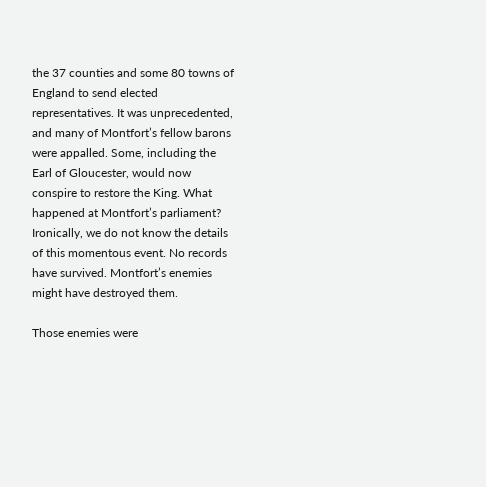the 37 counties and some 80 towns of England to send elected representatives. It was unprecedented, and many of Montfort’s fellow barons were appalled. Some, including the Earl of Gloucester, would now conspire to restore the King. What happened at Montfort’s parliament? Ironically, we do not know the details of this momentous event. No records have survived. Montfort’s enemies might have destroyed them.

Those enemies were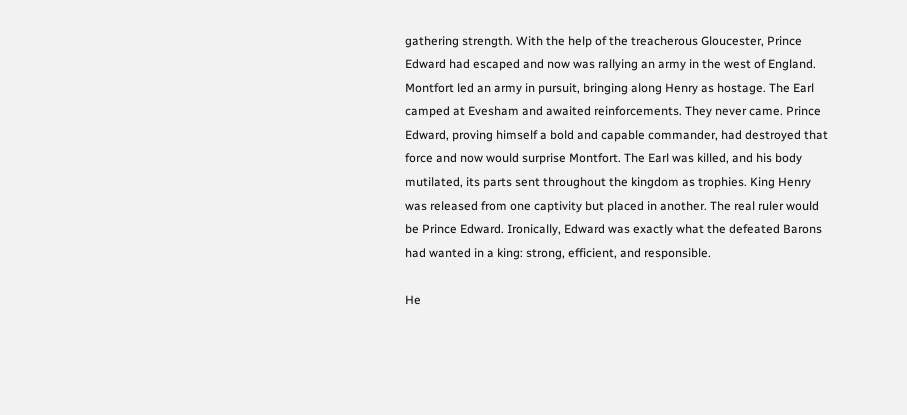gathering strength. With the help of the treacherous Gloucester, Prince Edward had escaped and now was rallying an army in the west of England. Montfort led an army in pursuit, bringing along Henry as hostage. The Earl camped at Evesham and awaited reinforcements. They never came. Prince Edward, proving himself a bold and capable commander, had destroyed that force and now would surprise Montfort. The Earl was killed, and his body mutilated, its parts sent throughout the kingdom as trophies. King Henry was released from one captivity but placed in another. The real ruler would be Prince Edward. Ironically, Edward was exactly what the defeated Barons had wanted in a king: strong, efficient, and responsible.

He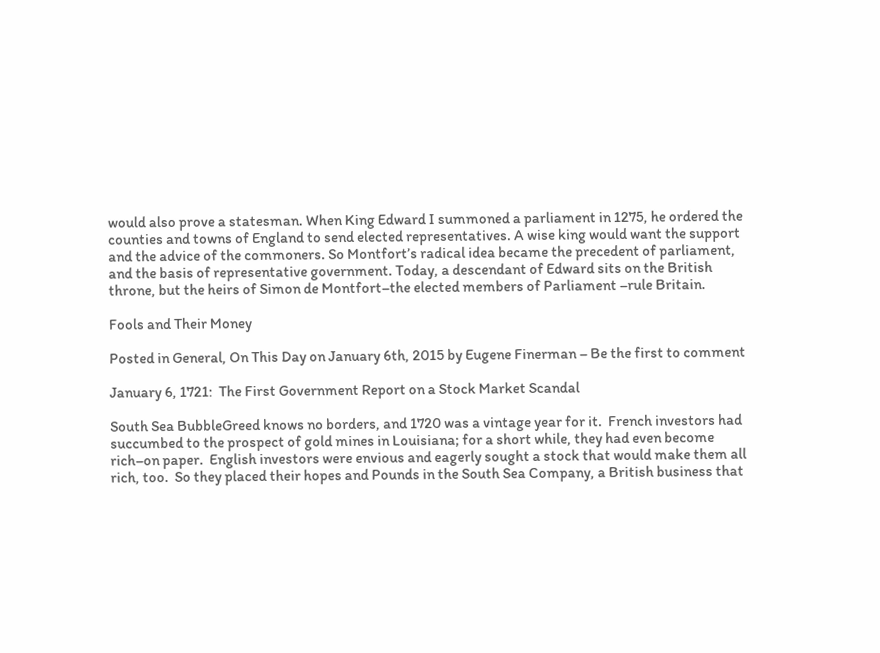would also prove a statesman. When King Edward I summoned a parliament in 1275, he ordered the counties and towns of England to send elected representatives. A wise king would want the support and the advice of the commoners. So Montfort’s radical idea became the precedent of parliament, and the basis of representative government. Today, a descendant of Edward sits on the British throne, but the heirs of Simon de Montfort–the elected members of Parliament –rule Britain.

Fools and Their Money

Posted in General, On This Day on January 6th, 2015 by Eugene Finerman – Be the first to comment

January 6, 1721:  The First Government Report on a Stock Market Scandal

South Sea BubbleGreed knows no borders, and 1720 was a vintage year for it.  French investors had succumbed to the prospect of gold mines in Louisiana; for a short while, they had even become rich–on paper.  English investors were envious and eagerly sought a stock that would make them all rich, too.  So they placed their hopes and Pounds in the South Sea Company, a British business that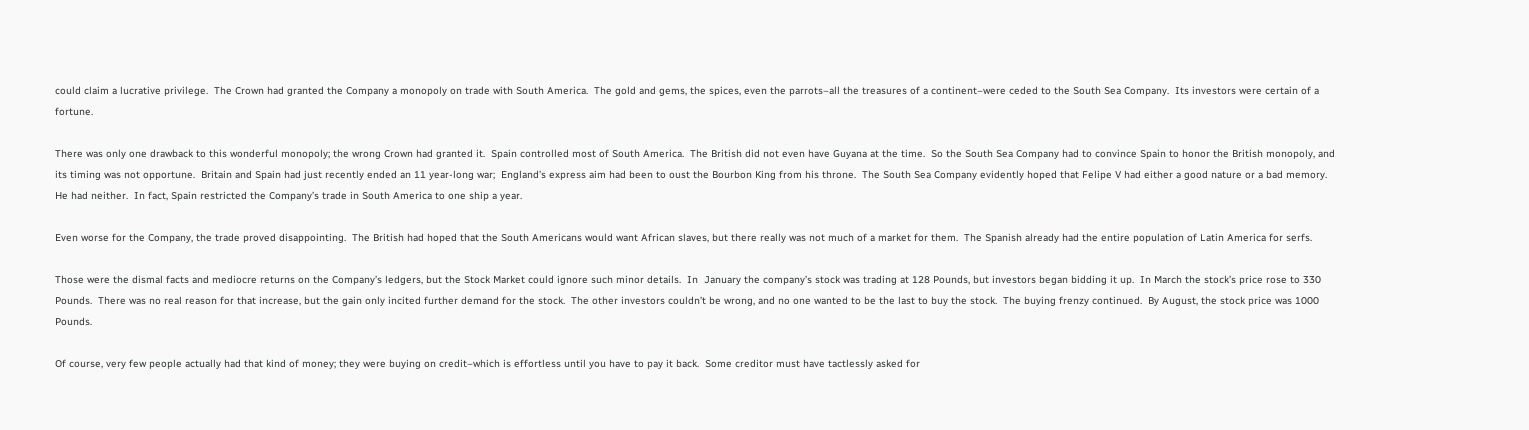could claim a lucrative privilege.  The Crown had granted the Company a monopoly on trade with South America.  The gold and gems, the spices, even the parrots–all the treasures of a continent–were ceded to the South Sea Company.  Its investors were certain of a fortune.

There was only one drawback to this wonderful monopoly; the wrong Crown had granted it.  Spain controlled most of South America.  The British did not even have Guyana at the time.  So the South Sea Company had to convince Spain to honor the British monopoly, and its timing was not opportune.  Britain and Spain had just recently ended an 11 year-long war;  England’s express aim had been to oust the Bourbon King from his throne.  The South Sea Company evidently hoped that Felipe V had either a good nature or a bad memory.  He had neither.  In fact, Spain restricted the Company’s trade in South America to one ship a year.

Even worse for the Company, the trade proved disappointing.  The British had hoped that the South Americans would want African slaves, but there really was not much of a market for them.  The Spanish already had the entire population of Latin America for serfs.

Those were the dismal facts and mediocre returns on the Company’s ledgers, but the Stock Market could ignore such minor details.  In  January the company’s stock was trading at 128 Pounds, but investors began bidding it up.  In March the stock’s price rose to 330 Pounds.  There was no real reason for that increase, but the gain only incited further demand for the stock.  The other investors couldn’t be wrong, and no one wanted to be the last to buy the stock.  The buying frenzy continued.  By August, the stock price was 1000 Pounds.

Of course, very few people actually had that kind of money; they were buying on credit–which is effortless until you have to pay it back.  Some creditor must have tactlessly asked for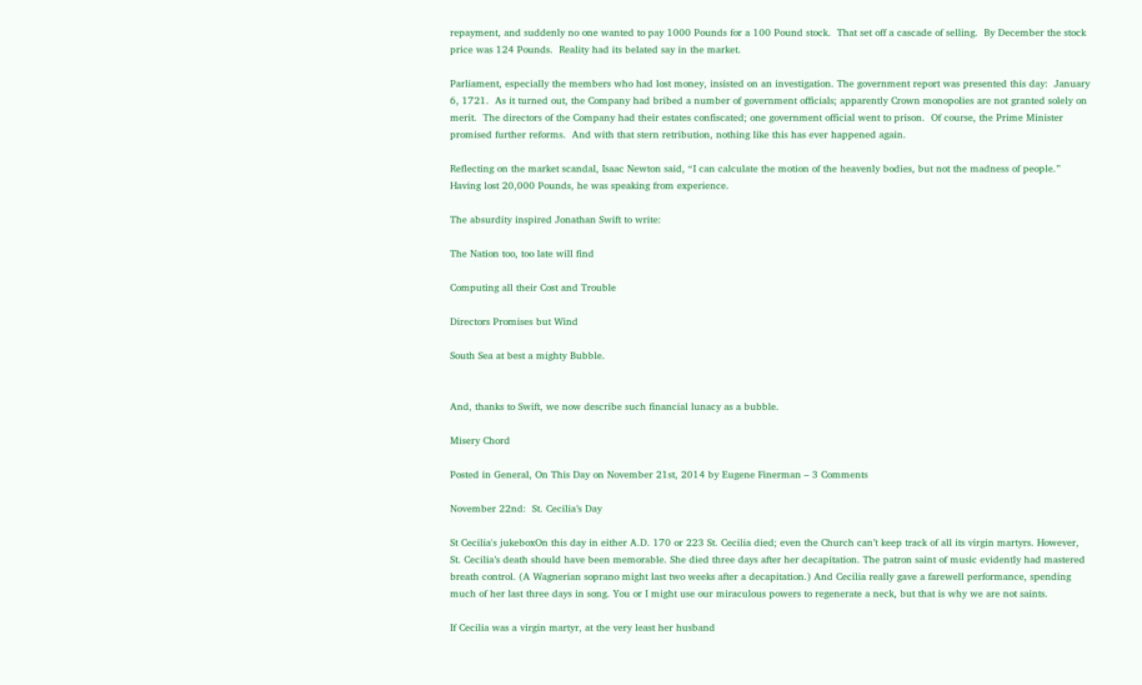repayment, and suddenly no one wanted to pay 1000 Pounds for a 100 Pound stock.  That set off a cascade of selling.  By December the stock price was 124 Pounds.  Reality had its belated say in the market.

Parliament, especially the members who had lost money, insisted on an investigation. The government report was presented this day:  January 6, 1721.  As it turned out, the Company had bribed a number of government officials; apparently Crown monopolies are not granted solely on merit.  The directors of the Company had their estates confiscated; one government official went to prison.  Of course, the Prime Minister promised further reforms.  And with that stern retribution, nothing like this has ever happened again.

Reflecting on the market scandal, Isaac Newton said, “I can calculate the motion of the heavenly bodies, but not the madness of people.”  Having lost 20,000 Pounds, he was speaking from experience.

The absurdity inspired Jonathan Swift to write:

The Nation too, too late will find

Computing all their Cost and Trouble

Directors Promises but Wind

South Sea at best a mighty Bubble.


And, thanks to Swift, we now describe such financial lunacy as a bubble.

Misery Chord

Posted in General, On This Day on November 21st, 2014 by Eugene Finerman – 3 Comments

November 22nd:  St. Cecilia’s Day

St Cecilia's jukeboxOn this day in either A.D. 170 or 223 St. Cecilia died; even the Church can’t keep track of all its virgin martyrs. However, St. Cecilia’s death should have been memorable. She died three days after her decapitation. The patron saint of music evidently had mastered breath control. (A Wagnerian soprano might last two weeks after a decapitation.) And Cecilia really gave a farewell performance, spending much of her last three days in song. You or I might use our miraculous powers to regenerate a neck, but that is why we are not saints.

If Cecilia was a virgin martyr, at the very least her husband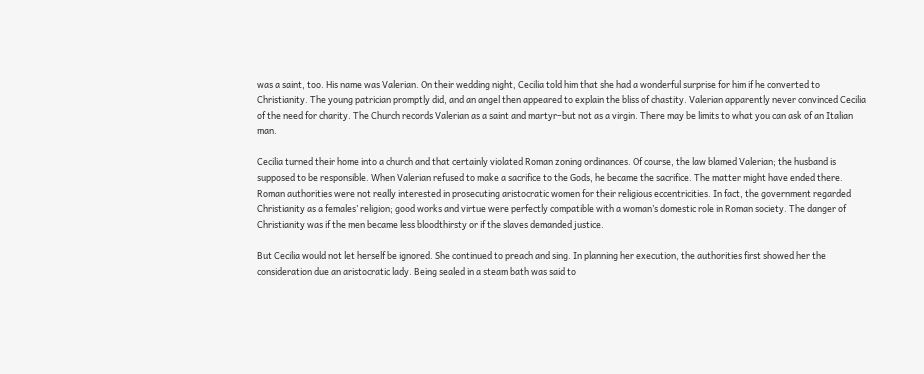was a saint, too. His name was Valerian. On their wedding night, Cecilia told him that she had a wonderful surprise for him if he converted to Christianity. The young patrician promptly did, and an angel then appeared to explain the bliss of chastity. Valerian apparently never convinced Cecilia of the need for charity. The Church records Valerian as a saint and martyr–but not as a virgin. There may be limits to what you can ask of an Italian man.

Cecilia turned their home into a church and that certainly violated Roman zoning ordinances. Of course, the law blamed Valerian; the husband is supposed to be responsible. When Valerian refused to make a sacrifice to the Gods, he became the sacrifice. The matter might have ended there. Roman authorities were not really interested in prosecuting aristocratic women for their religious eccentricities. In fact, the government regarded Christianity as a females’ religion; good works and virtue were perfectly compatible with a woman’s domestic role in Roman society. The danger of Christianity was if the men became less bloodthirsty or if the slaves demanded justice.

But Cecilia would not let herself be ignored. She continued to preach and sing. In planning her execution, the authorities first showed her the consideration due an aristocratic lady. Being sealed in a steam bath was said to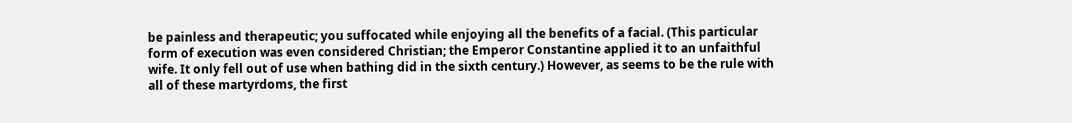be painless and therapeutic; you suffocated while enjoying all the benefits of a facial. (This particular form of execution was even considered Christian; the Emperor Constantine applied it to an unfaithful wife. It only fell out of use when bathing did in the sixth century.) However, as seems to be the rule with all of these martyrdoms, the first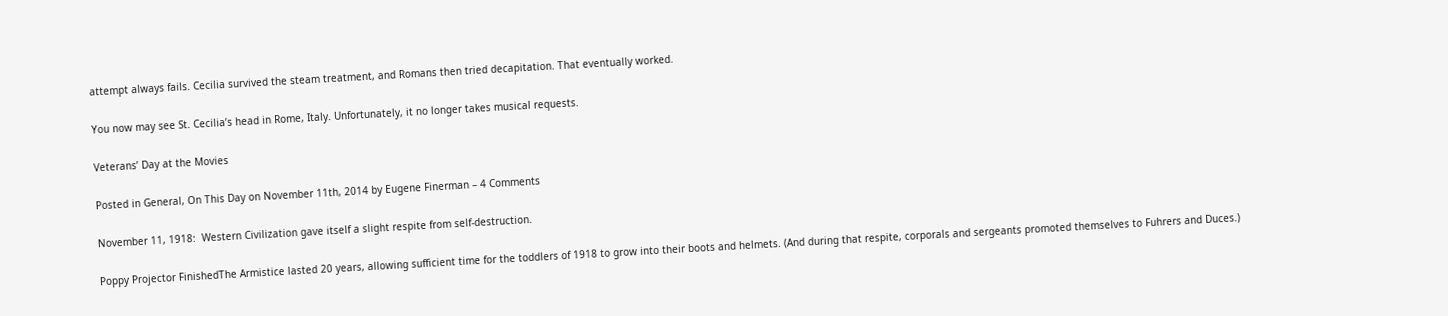attempt always fails. Cecilia survived the steam treatment, and Romans then tried decapitation. That eventually worked.

You now may see St. Cecilia’s head in Rome, Italy. Unfortunately, it no longer takes musical requests.

Veterans’ Day at the Movies

Posted in General, On This Day on November 11th, 2014 by Eugene Finerman – 4 Comments

November 11, 1918:  Western Civilization gave itself a slight respite from self-destruction.

Poppy Projector FinishedThe Armistice lasted 20 years, allowing sufficient time for the toddlers of 1918 to grow into their boots and helmets. (And during that respite, corporals and sergeants promoted themselves to Fuhrers and Duces.)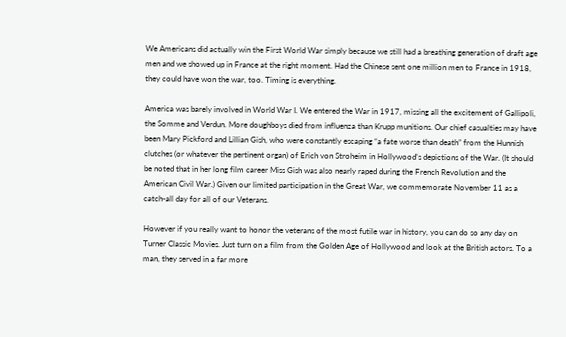We Americans did actually win the First World War simply because we still had a breathing generation of draft age men and we showed up in France at the right moment. Had the Chinese sent one million men to France in 1918, they could have won the war, too. Timing is everything.

America was barely involved in World War I. We entered the War in 1917, missing all the excitement of Gallipoli, the Somme and Verdun. More doughboys died from influenza than Krupp munitions. Our chief casualties may have been Mary Pickford and Lillian Gish, who were constantly escaping “a fate worse than death” from the Hunnish clutches (or whatever the pertinent organ) of Erich von Stroheim in Hollywood’s depictions of the War. (It should be noted that in her long film career Miss Gish was also nearly raped during the French Revolution and the American Civil War.) Given our limited participation in the Great War, we commemorate November 11 as a catch-all day for all of our Veterans.

However if you really want to honor the veterans of the most futile war in history, you can do so any day on Turner Classic Movies. Just turn on a film from the Golden Age of Hollywood and look at the British actors. To a man, they served in a far more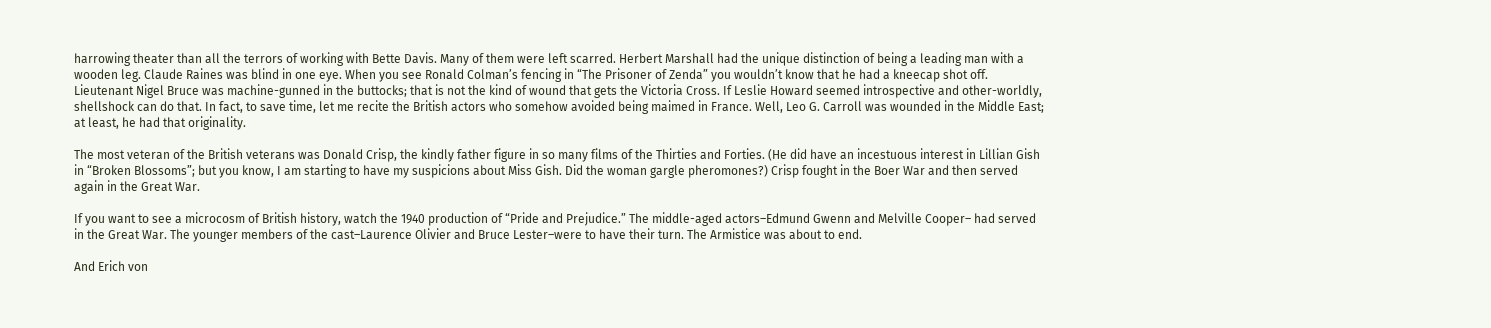harrowing theater than all the terrors of working with Bette Davis. Many of them were left scarred. Herbert Marshall had the unique distinction of being a leading man with a wooden leg. Claude Raines was blind in one eye. When you see Ronald Colman’s fencing in “The Prisoner of Zenda” you wouldn’t know that he had a kneecap shot off. Lieutenant Nigel Bruce was machine-gunned in the buttocks; that is not the kind of wound that gets the Victoria Cross. If Leslie Howard seemed introspective and other-worldly, shellshock can do that. In fact, to save time, let me recite the British actors who somehow avoided being maimed in France. Well, Leo G. Carroll was wounded in the Middle East; at least, he had that originality.

The most veteran of the British veterans was Donald Crisp, the kindly father figure in so many films of the Thirties and Forties. (He did have an incestuous interest in Lillian Gish in “Broken Blossoms”; but you know, I am starting to have my suspicions about Miss Gish. Did the woman gargle pheromones?) Crisp fought in the Boer War and then served again in the Great War.

If you want to see a microcosm of British history, watch the 1940 production of “Pride and Prejudice.” The middle-aged actors–Edmund Gwenn and Melville Cooper– had served in the Great War. The younger members of the cast–Laurence Olivier and Bruce Lester–were to have their turn. The Armistice was about to end.

And Erich von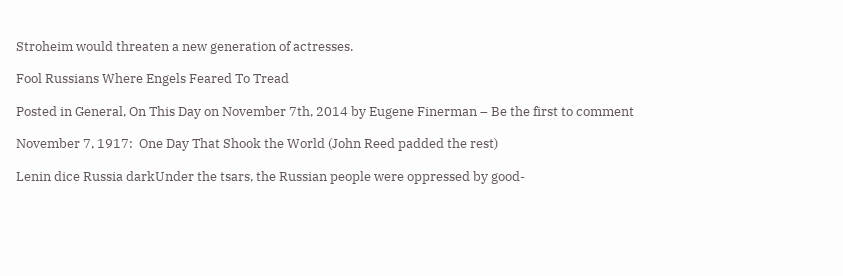Stroheim would threaten a new generation of actresses.

Fool Russians Where Engels Feared To Tread

Posted in General, On This Day on November 7th, 2014 by Eugene Finerman – Be the first to comment

November 7, 1917:  One Day That Shook the World (John Reed padded the rest)

Lenin dice Russia darkUnder the tsars, the Russian people were oppressed by good-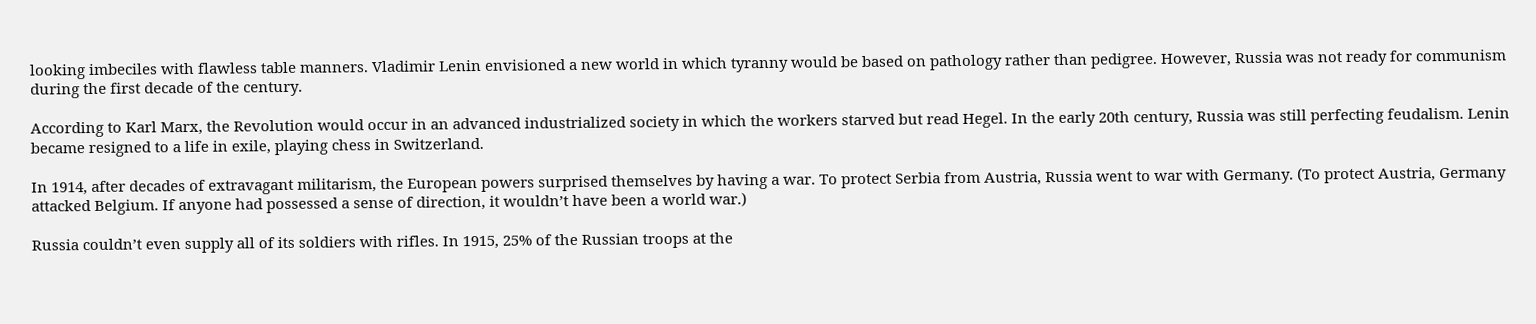looking imbeciles with flawless table manners. Vladimir Lenin envisioned a new world in which tyranny would be based on pathology rather than pedigree. However, Russia was not ready for communism during the first decade of the century.

According to Karl Marx, the Revolution would occur in an advanced industrialized society in which the workers starved but read Hegel. In the early 20th century, Russia was still perfecting feudalism. Lenin became resigned to a life in exile, playing chess in Switzerland.

In 1914, after decades of extravagant militarism, the European powers surprised themselves by having a war. To protect Serbia from Austria, Russia went to war with Germany. (To protect Austria, Germany attacked Belgium. If anyone had possessed a sense of direction, it wouldn’t have been a world war.)

Russia couldn’t even supply all of its soldiers with rifles. In 1915, 25% of the Russian troops at the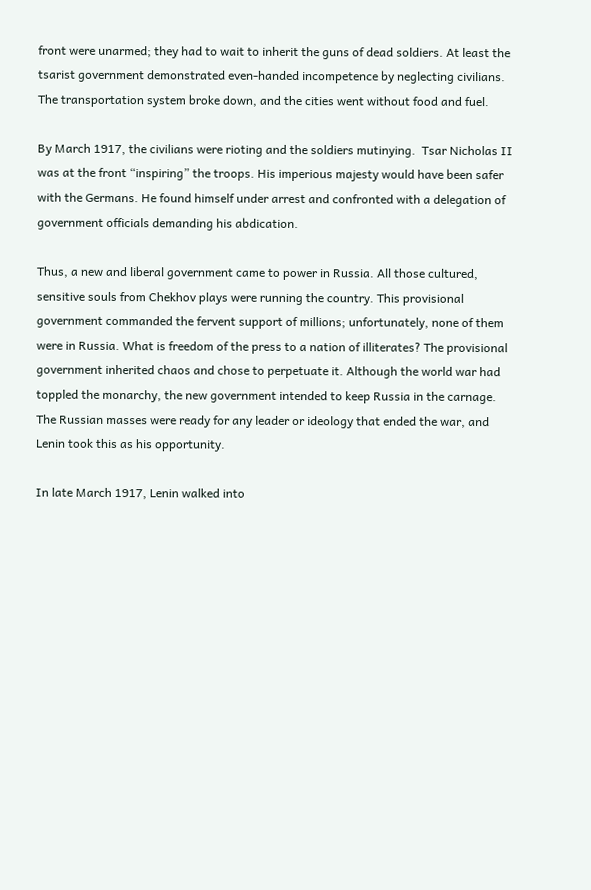front were unarmed; they had to wait to inherit the guns of dead soldiers. At least the tsarist government demonstrated even-handed incompetence by neglecting civilians. The transportation system broke down, and the cities went without food and fuel.

By March 1917, the civilians were rioting and the soldiers mutinying.  Tsar Nicholas II was at the front “inspiring” the troops. His imperious majesty would have been safer with the Germans. He found himself under arrest and confronted with a delegation of government officials demanding his abdication.

Thus, a new and liberal government came to power in Russia. All those cultured, sensitive souls from Chekhov plays were running the country. This provisional government commanded the fervent support of millions; unfortunately, none of them were in Russia. What is freedom of the press to a nation of illiterates? The provisional government inherited chaos and chose to perpetuate it. Although the world war had toppled the monarchy, the new government intended to keep Russia in the carnage. The Russian masses were ready for any leader or ideology that ended the war, and Lenin took this as his opportunity.

In late March 1917, Lenin walked into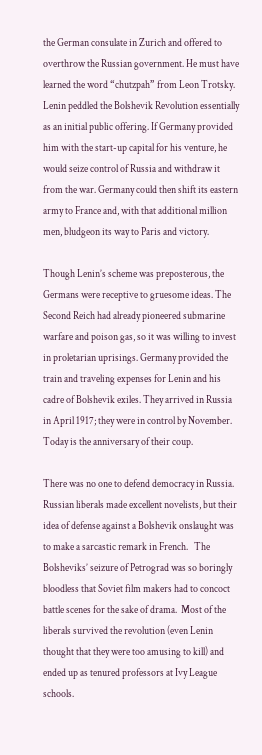the German consulate in Zurich and offered to overthrow the Russian government. He must have learned the word “chutzpah” from Leon Trotsky. Lenin peddled the Bolshevik Revolution essentially as an initial public offering. If Germany provided him with the start-up capital for his venture, he would seize control of Russia and withdraw it from the war. Germany could then shift its eastern army to France and, with that additional million men, bludgeon its way to Paris and victory.

Though Lenin’s scheme was preposterous, the Germans were receptive to gruesome ideas. The Second Reich had already pioneered submarine warfare and poison gas, so it was willing to invest in proletarian uprisings. Germany provided the train and traveling expenses for Lenin and his cadre of Bolshevik exiles. They arrived in Russia in April 1917; they were in control by November.  Today is the anniversary of their coup.

There was no one to defend democracy in Russia. Russian liberals made excellent novelists, but their idea of defense against a Bolshevik onslaught was to make a sarcastic remark in French.   The Bolsheviks’ seizure of Petrograd was so boringly bloodless that Soviet film makers had to concoct battle scenes for the sake of drama.  Most of the liberals survived the revolution (even Lenin thought that they were too amusing to kill) and ended up as tenured professors at Ivy League schools.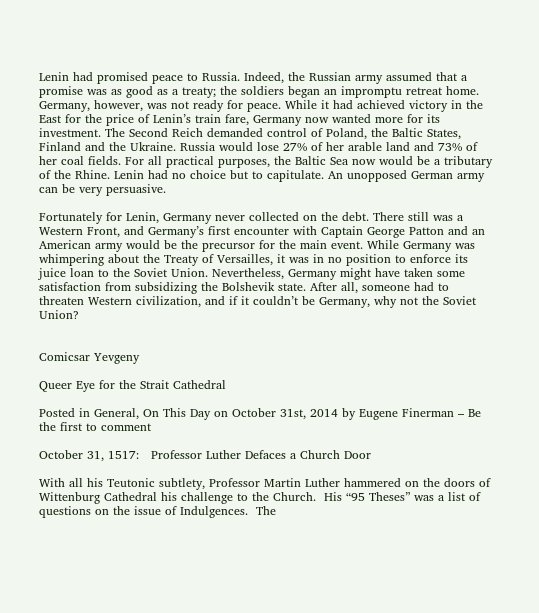Lenin had promised peace to Russia. Indeed, the Russian army assumed that a promise was as good as a treaty; the soldiers began an impromptu retreat home. Germany, however, was not ready for peace. While it had achieved victory in the East for the price of Lenin’s train fare, Germany now wanted more for its investment. The Second Reich demanded control of Poland, the Baltic States, Finland and the Ukraine. Russia would lose 27% of her arable land and 73% of her coal fields. For all practical purposes, the Baltic Sea now would be a tributary of the Rhine. Lenin had no choice but to capitulate. An unopposed German army can be very persuasive.

Fortunately for Lenin, Germany never collected on the debt. There still was a Western Front, and Germany’s first encounter with Captain George Patton and an American army would be the precursor for the main event. While Germany was whimpering about the Treaty of Versailles, it was in no position to enforce its juice loan to the Soviet Union. Nevertheless, Germany might have taken some satisfaction from subsidizing the Bolshevik state. After all, someone had to threaten Western civilization, and if it couldn’t be Germany, why not the Soviet Union?


Comicsar Yevgeny

Queer Eye for the Strait Cathedral

Posted in General, On This Day on October 31st, 2014 by Eugene Finerman – Be the first to comment

October 31, 1517:   Professor Luther Defaces a Church Door

With all his Teutonic subtlety, Professor Martin Luther hammered on the doors of Wittenburg Cathedral his challenge to the Church.  His “95 Theses” was a list of questions on the issue of Indulgences.  The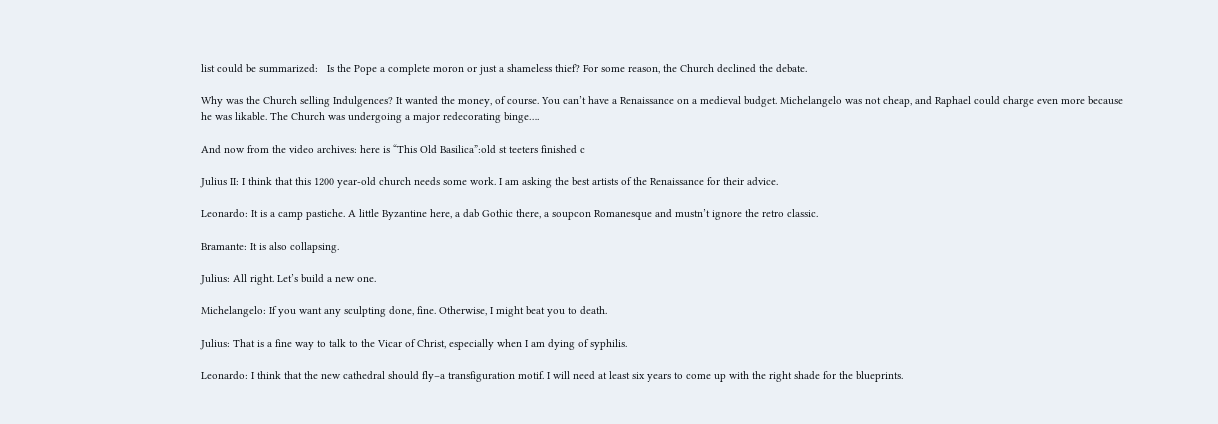list could be summarized:   Is the Pope a complete moron or just a shameless thief? For some reason, the Church declined the debate.

Why was the Church selling Indulgences? It wanted the money, of course. You can’t have a Renaissance on a medieval budget. Michelangelo was not cheap, and Raphael could charge even more because he was likable. The Church was undergoing a major redecorating binge….

And now from the video archives: here is “This Old Basilica”:old st teeters finished c

Julius II: I think that this 1200 year-old church needs some work. I am asking the best artists of the Renaissance for their advice.

Leonardo: It is a camp pastiche. A little Byzantine here, a dab Gothic there, a soupcon Romanesque and mustn’t ignore the retro classic.

Bramante: It is also collapsing.

Julius: All right. Let’s build a new one.

Michelangelo: If you want any sculpting done, fine. Otherwise, I might beat you to death.

Julius: That is a fine way to talk to the Vicar of Christ, especially when I am dying of syphilis.

Leonardo: I think that the new cathedral should fly–a transfiguration motif. I will need at least six years to come up with the right shade for the blueprints.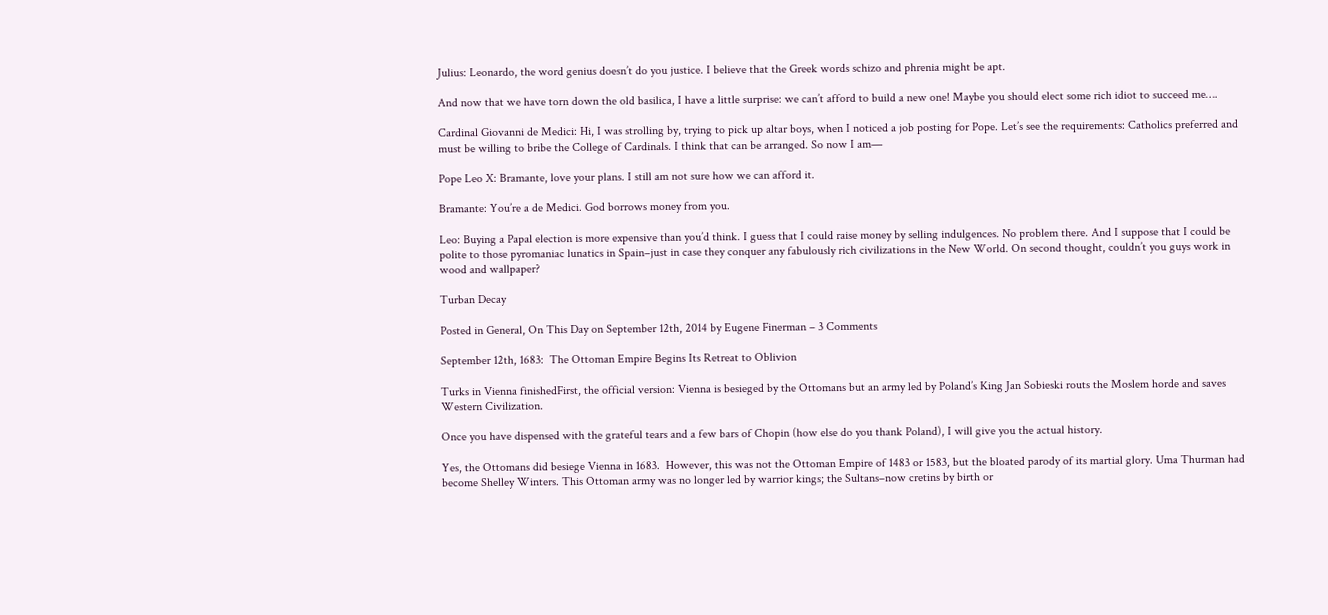Julius: Leonardo, the word genius doesn’t do you justice. I believe that the Greek words schizo and phrenia might be apt.

And now that we have torn down the old basilica, I have a little surprise: we can’t afford to build a new one! Maybe you should elect some rich idiot to succeed me….

Cardinal Giovanni de Medici: Hi, I was strolling by, trying to pick up altar boys, when I noticed a job posting for Pope. Let’s see the requirements: Catholics preferred and must be willing to bribe the College of Cardinals. I think that can be arranged. So now I am—

Pope Leo X: Bramante, love your plans. I still am not sure how we can afford it.

Bramante: You’re a de Medici. God borrows money from you.

Leo: Buying a Papal election is more expensive than you’d think. I guess that I could raise money by selling indulgences. No problem there. And I suppose that I could be polite to those pyromaniac lunatics in Spain–just in case they conquer any fabulously rich civilizations in the New World. On second thought, couldn’t you guys work in wood and wallpaper?

Turban Decay

Posted in General, On This Day on September 12th, 2014 by Eugene Finerman – 3 Comments

September 12th, 1683:  The Ottoman Empire Begins Its Retreat to Oblivion

Turks in Vienna finishedFirst, the official version: Vienna is besieged by the Ottomans but an army led by Poland’s King Jan Sobieski routs the Moslem horde and saves Western Civilization.

Once you have dispensed with the grateful tears and a few bars of Chopin (how else do you thank Poland), I will give you the actual history.

Yes, the Ottomans did besiege Vienna in 1683.  However, this was not the Ottoman Empire of 1483 or 1583, but the bloated parody of its martial glory. Uma Thurman had become Shelley Winters. This Ottoman army was no longer led by warrior kings; the Sultans–now cretins by birth or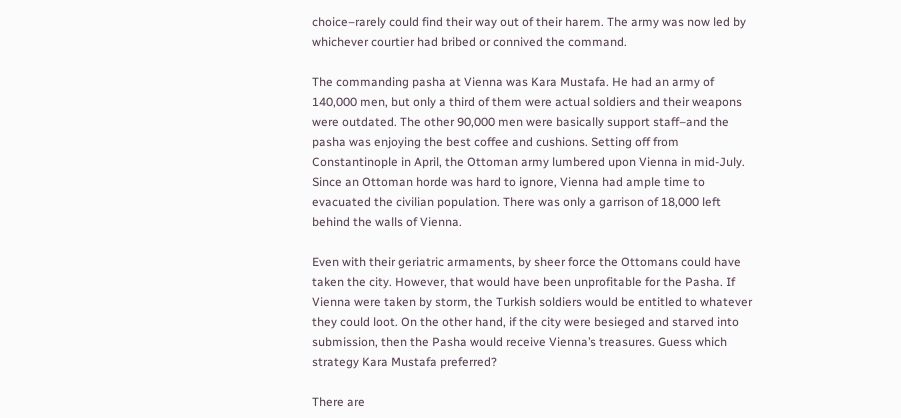choice–rarely could find their way out of their harem. The army was now led by whichever courtier had bribed or connived the command.

The commanding pasha at Vienna was Kara Mustafa. He had an army of 140,000 men, but only a third of them were actual soldiers and their weapons were outdated. The other 90,000 men were basically support staff–and the pasha was enjoying the best coffee and cushions. Setting off from Constantinople in April, the Ottoman army lumbered upon Vienna in mid-July. Since an Ottoman horde was hard to ignore, Vienna had ample time to evacuated the civilian population. There was only a garrison of 18,000 left behind the walls of Vienna.

Even with their geriatric armaments, by sheer force the Ottomans could have taken the city. However, that would have been unprofitable for the Pasha. If Vienna were taken by storm, the Turkish soldiers would be entitled to whatever they could loot. On the other hand, if the city were besieged and starved into submission, then the Pasha would receive Vienna’s treasures. Guess which strategy Kara Mustafa preferred?

There are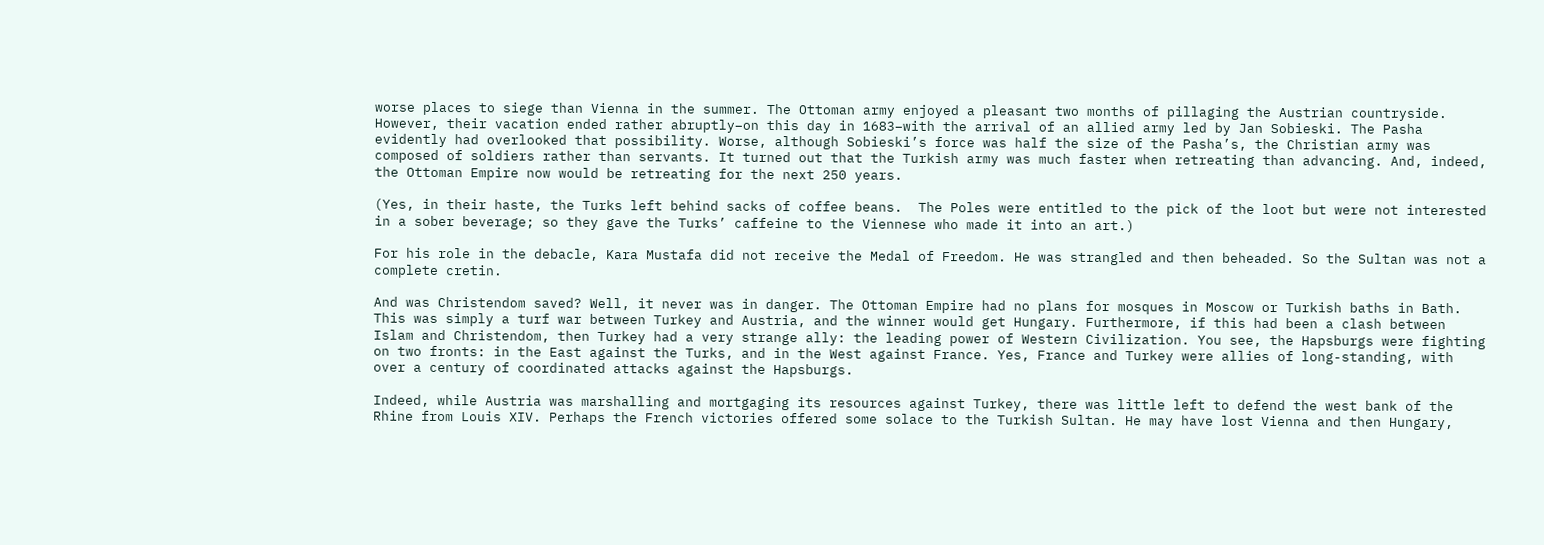worse places to siege than Vienna in the summer. The Ottoman army enjoyed a pleasant two months of pillaging the Austrian countryside. However, their vacation ended rather abruptly–on this day in 1683–with the arrival of an allied army led by Jan Sobieski. The Pasha evidently had overlooked that possibility. Worse, although Sobieski’s force was half the size of the Pasha’s, the Christian army was composed of soldiers rather than servants. It turned out that the Turkish army was much faster when retreating than advancing. And, indeed, the Ottoman Empire now would be retreating for the next 250 years.

(Yes, in their haste, the Turks left behind sacks of coffee beans.  The Poles were entitled to the pick of the loot but were not interested in a sober beverage; so they gave the Turks’ caffeine to the Viennese who made it into an art.)

For his role in the debacle, Kara Mustafa did not receive the Medal of Freedom. He was strangled and then beheaded. So the Sultan was not a complete cretin.

And was Christendom saved? Well, it never was in danger. The Ottoman Empire had no plans for mosques in Moscow or Turkish baths in Bath. This was simply a turf war between Turkey and Austria, and the winner would get Hungary. Furthermore, if this had been a clash between Islam and Christendom, then Turkey had a very strange ally: the leading power of Western Civilization. You see, the Hapsburgs were fighting on two fronts: in the East against the Turks, and in the West against France. Yes, France and Turkey were allies of long-standing, with over a century of coordinated attacks against the Hapsburgs.

Indeed, while Austria was marshalling and mortgaging its resources against Turkey, there was little left to defend the west bank of the Rhine from Louis XIV. Perhaps the French victories offered some solace to the Turkish Sultan. He may have lost Vienna and then Hungary,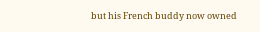but his French buddy now owned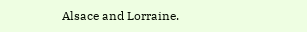Alsace and Lorraine.